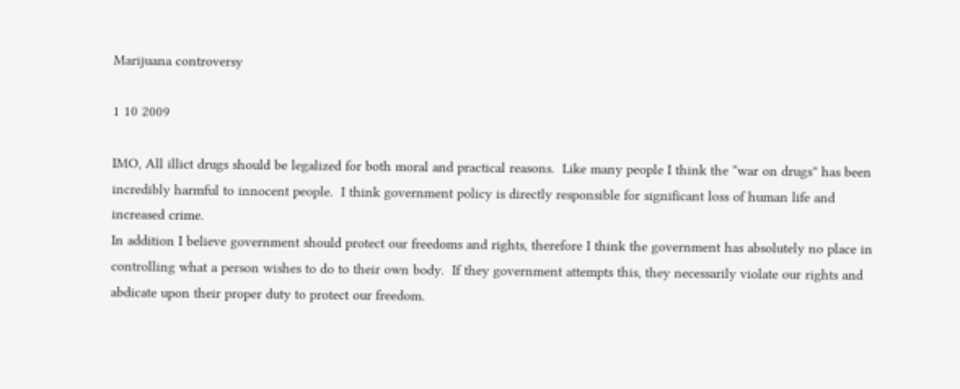Marijuana controversy

1 10 2009

IMO, All illict drugs should be legalized for both moral and practical reasons.  Like many people I think the “war on drugs” has been incredibly harmful to innocent people.  I think government policy is directly responsible for significant loss of human life and increased crime.
In addition I believe government should protect our freedoms and rights, therefore I think the government has absolutely no place in controlling what a person wishes to do to their own body.  If they government attempts this, they necessarily violate our rights and abdicate upon their proper duty to protect our freedom.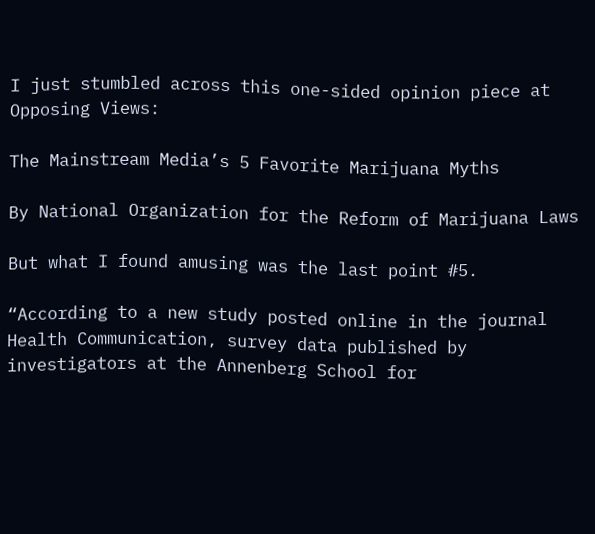I just stumbled across this one-sided opinion piece at Opposing Views:

The Mainstream Media’s 5 Favorite Marijuana Myths

By National Organization for the Reform of Marijuana Laws

But what I found amusing was the last point #5.

“According to a new study posted online in the journal Health Communication, survey data published by investigators at the Annenberg School for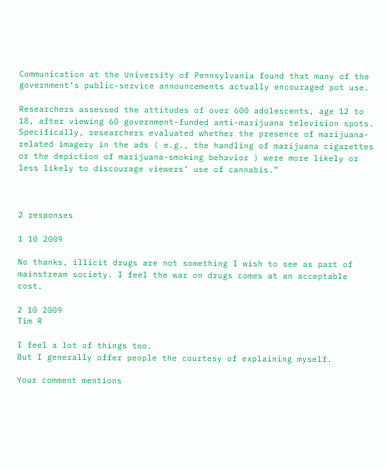Communication at the University of Pennsylvania found that many of the government’s public-service announcements actually encouraged pot use.

Researchers assessed the attitudes of over 600 adolescents, age 12 to 18, after viewing 60 government-funded anti-marijuana television spots. Specifically, researchers evaluated whether the presence of marijuana-related imagery in the ads ( e.g., the handling of marijuana cigarettes or the depiction of marijuana-smoking behavior ) were more likely or less likely to discourage viewers’ use of cannabis.”



2 responses

1 10 2009

No thanks, illicit drugs are not something I wish to see as part of mainstream society. I feel the war on drugs comes at an acceptable cost.

2 10 2009
Tim R

I feel a lot of things too.
But I generally offer people the courtesy of explaining myself.

Your comment mentions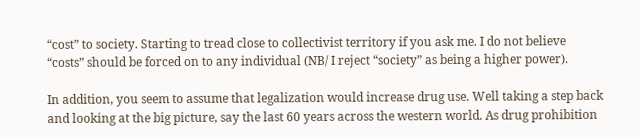“cost” to society. Starting to tread close to collectivist territory if you ask me. I do not believe “costs” should be forced on to any individual (NB/ I reject “society” as being a higher power).

In addition, you seem to assume that legalization would increase drug use. Well taking a step back and looking at the big picture, say the last 60 years across the western world. As drug prohibition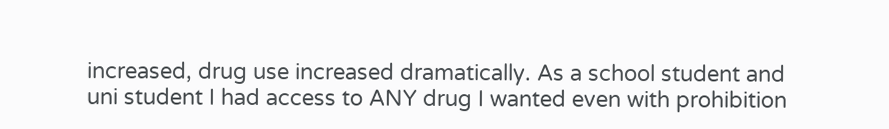increased, drug use increased dramatically. As a school student and uni student I had access to ANY drug I wanted even with prohibition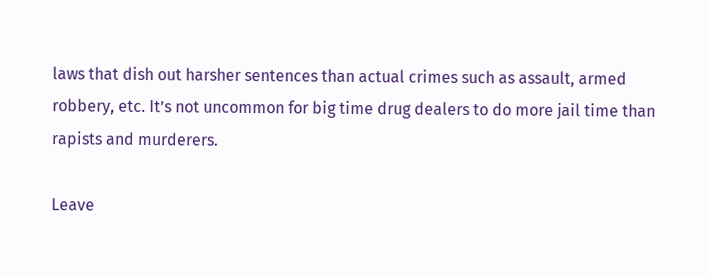laws that dish out harsher sentences than actual crimes such as assault, armed robbery, etc. It’s not uncommon for big time drug dealers to do more jail time than rapists and murderers.

Leave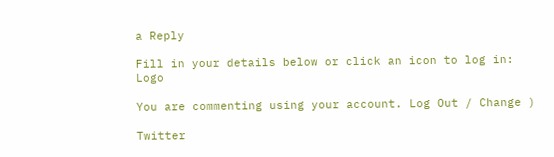a Reply

Fill in your details below or click an icon to log in: Logo

You are commenting using your account. Log Out / Change )

Twitter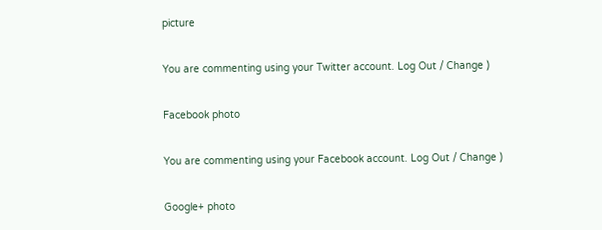picture

You are commenting using your Twitter account. Log Out / Change )

Facebook photo

You are commenting using your Facebook account. Log Out / Change )

Google+ photo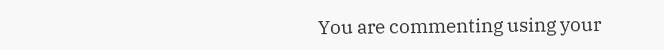You are commenting using your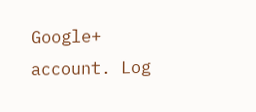Google+ account. Log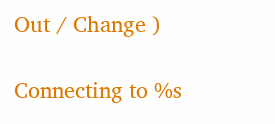Out / Change )

Connecting to %s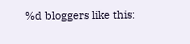%d bloggers like this: